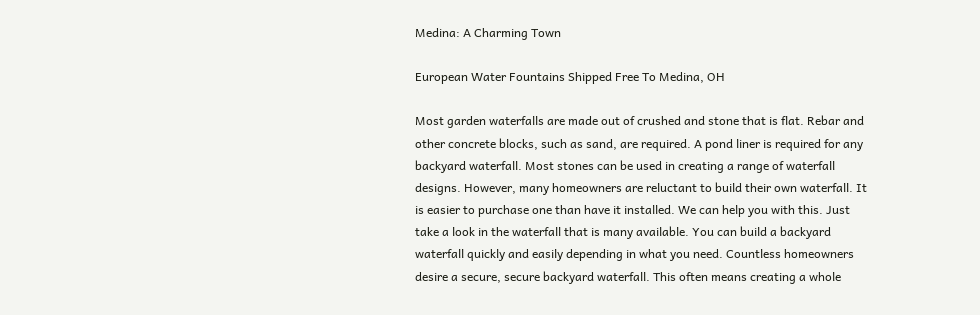Medina: A Charming Town

European Water Fountains Shipped Free To Medina, OH

Most garden waterfalls are made out of crushed and stone that is flat. Rebar and other concrete blocks, such as sand, are required. A pond liner is required for any backyard waterfall. Most stones can be used in creating a range of waterfall designs. However, many homeowners are reluctant to build their own waterfall. It is easier to purchase one than have it installed. We can help you with this. Just take a look in the waterfall that is many available. You can build a backyard waterfall quickly and easily depending in what you need. Countless homeowners desire a secure, secure backyard waterfall. This often means creating a whole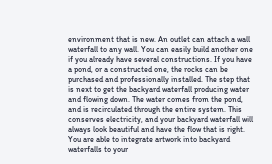environment that is new. An outlet can attach a wall waterfall to any wall. You can easily build another one if you already have several constructions. If you have a pond, or a constructed one, the rocks can be purchased and professionally installed. The step that is next to get the backyard waterfall producing water and flowing down. The water comes from the pond, and is recirculated through the entire system. This conserves electricity, and your backyard waterfall will always look beautiful and have the flow that is right. You are able to integrate artwork into backyard waterfalls to your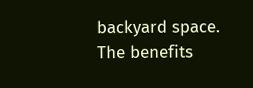backyard space. The benefits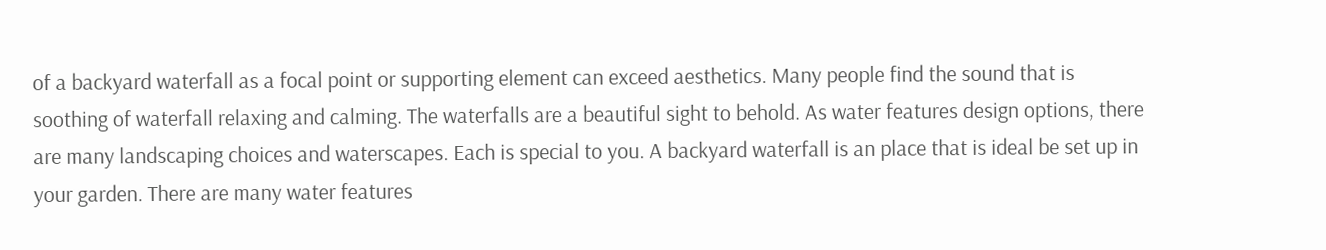of a backyard waterfall as a focal point or supporting element can exceed aesthetics. Many people find the sound that is soothing of waterfall relaxing and calming. The waterfalls are a beautiful sight to behold. As water features design options, there are many landscaping choices and waterscapes. Each is special to you. A backyard waterfall is an place that is ideal be set up in your garden. There are many water features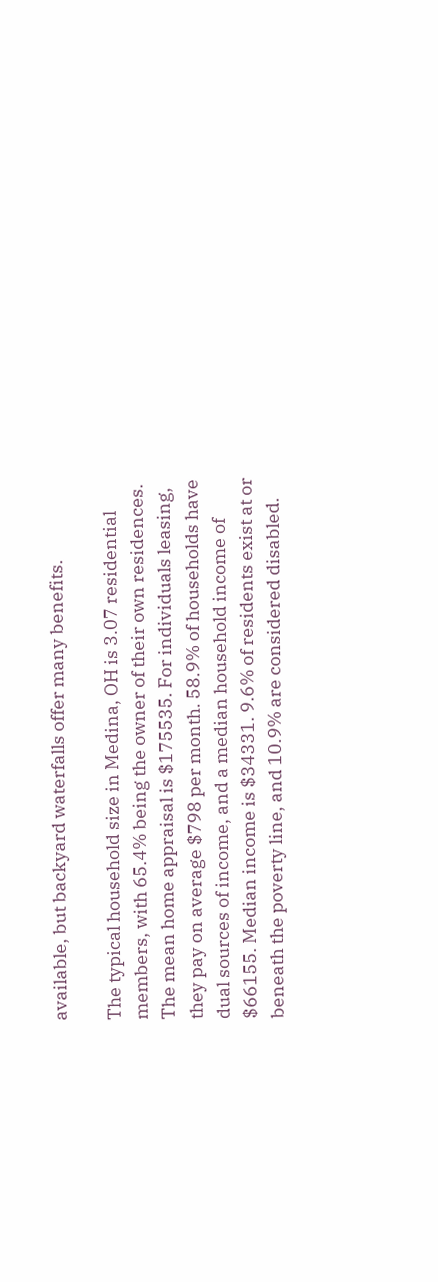available, but backyard waterfalls offer many benefits.

The typical household size in Medina, OH is 3.07 residential members, with 65.4% being the owner of their own residences. The mean home appraisal is $175535. For individuals leasing, they pay on average $798 per month. 58.9% of households have dual sources of income, and a median household income of $66155. Median income is $34331. 9.6% of residents exist at or beneath the poverty line, and 10.9% are considered disabled.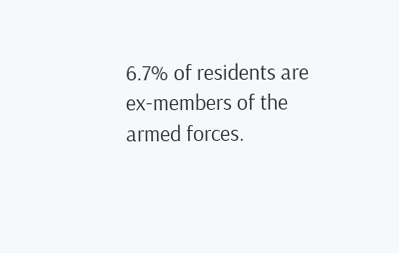6.7% of residents are ex-members of the armed forces.